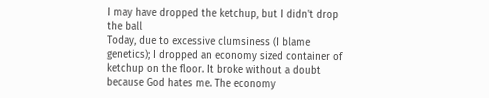I may have dropped the ketchup, but I didn't drop the ball
Today, due to excessive clumsiness (I blame genetics); I dropped an economy sized container of ketchup on the floor. It broke without a doubt because God hates me. The economy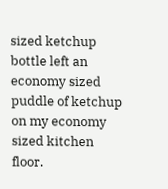sized ketchup bottle left an economy sized puddle of ketchup on my economy sized kitchen floor.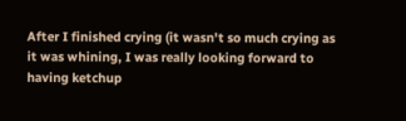After I finished crying (it wasn't so much crying as it was whining, I was really looking forward to having ketchup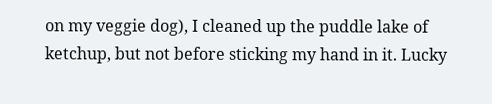on my veggie dog), I cleaned up the puddle lake of ketchup, but not before sticking my hand in it. Lucky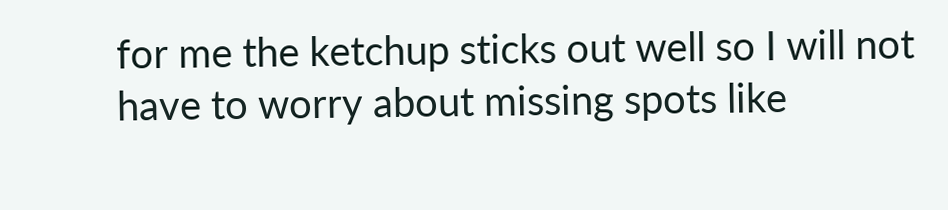for me the ketchup sticks out well so I will not have to worry about missing spots like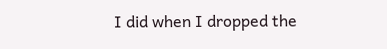I did when I dropped the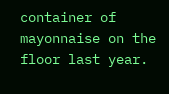container of mayonnaise on the floor last year.